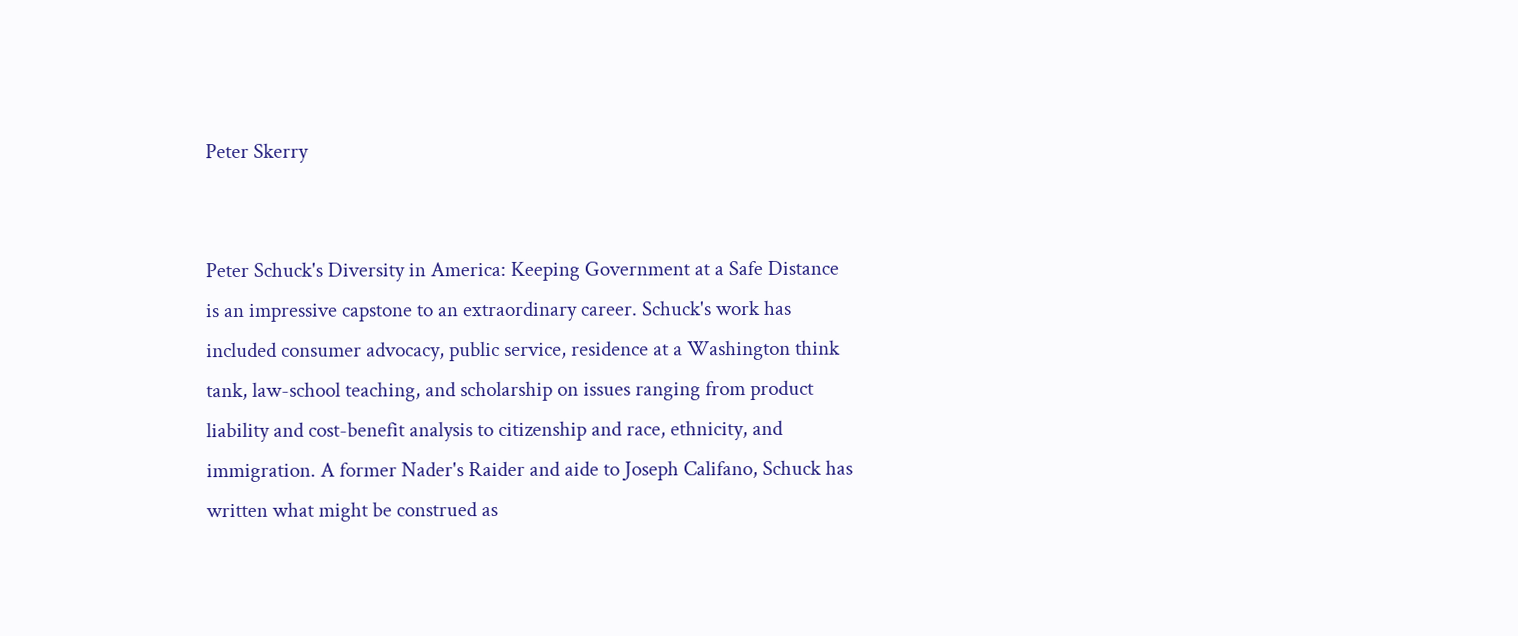Peter Skerry


Peter Schuck's Diversity in America: Keeping Government at a Safe Distance is an impressive capstone to an extraordinary career. Schuck's work has included consumer advocacy, public service, residence at a Washington think tank, law-school teaching, and scholarship on issues ranging from product liability and cost-benefit analysis to citizenship and race, ethnicity, and immigration. A former Nader's Raider and aide to Joseph Califano, Schuck has written what might be construed as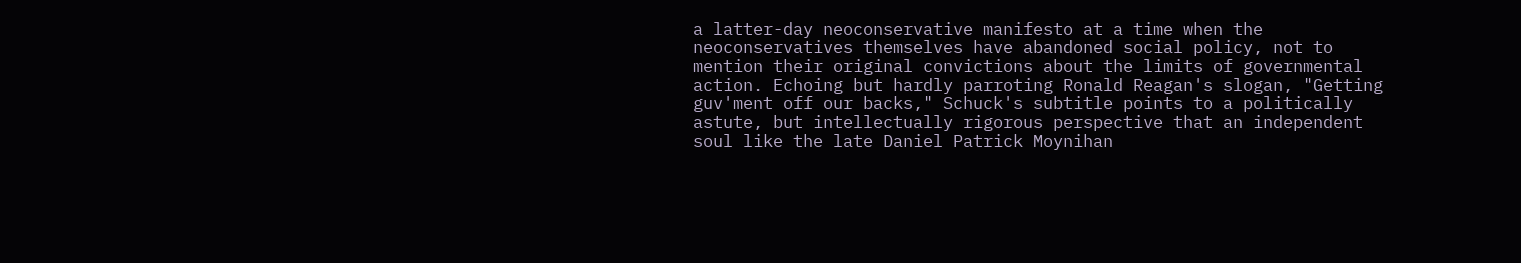a latter-day neoconservative manifesto at a time when the neoconservatives themselves have abandoned social policy, not to mention their original convictions about the limits of governmental action. Echoing but hardly parroting Ronald Reagan's slogan, "Getting guv'ment off our backs," Schuck's subtitle points to a politically astute, but intellectually rigorous perspective that an independent soul like the late Daniel Patrick Moynihan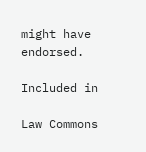might have endorsed.

Included in

Law Commons